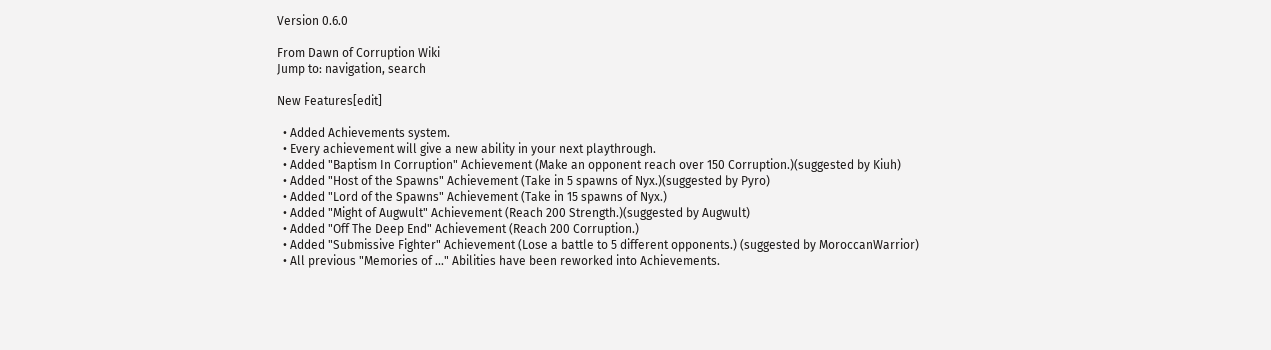Version 0.6.0

From Dawn of Corruption Wiki
Jump to: navigation, search

New Features[edit]

  • Added Achievements system.
  • Every achievement will give a new ability in your next playthrough.
  • Added "Baptism In Corruption" Achievement (Make an opponent reach over 150 Corruption.)(suggested by Kiuh)
  • Added "Host of the Spawns" Achievement (Take in 5 spawns of Nyx.)(suggested by Pyro)
  • Added "Lord of the Spawns" Achievement (Take in 15 spawns of Nyx.)
  • Added "Might of Augwult" Achievement (Reach 200 Strength.)(suggested by Augwult)
  • Added "Off The Deep End" Achievement (Reach 200 Corruption.)
  • Added "Submissive Fighter" Achievement (Lose a battle to 5 different opponents.) (suggested by MoroccanWarrior)
  • All previous "Memories of ..." Abilities have been reworked into Achievements.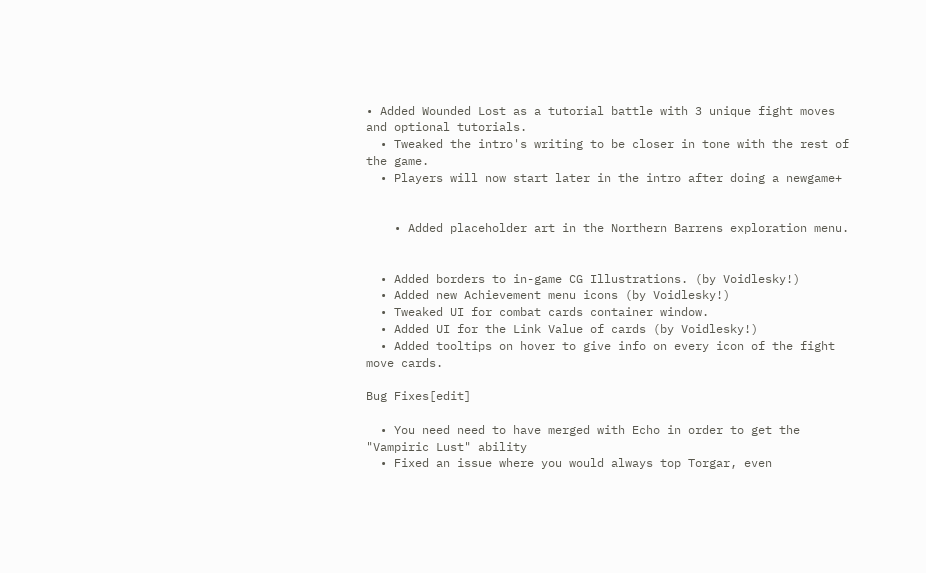• Added Wounded Lost as a tutorial battle with 3 unique fight moves and optional tutorials.
  • Tweaked the intro's writing to be closer in tone with the rest of the game.
  • Players will now start later in the intro after doing a newgame+


    • Added placeholder art in the Northern Barrens exploration menu.


  • Added borders to in-game CG Illustrations. (by Voidlesky!)
  • Added new Achievement menu icons (by Voidlesky!)
  • Tweaked UI for combat cards container window.
  • Added UI for the Link Value of cards (by Voidlesky!)
  • Added tooltips on hover to give info on every icon of the fight move cards.

Bug Fixes[edit]

  • You need need to have merged with Echo in order to get the "Vampiric Lust" ability
  • Fixed an issue where you would always top Torgar, even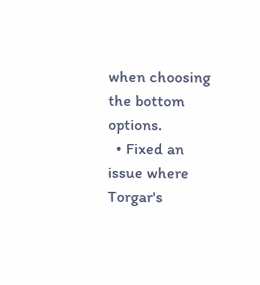when choosing the bottom options.
  • Fixed an issue where Torgar's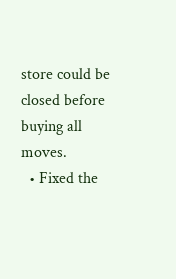store could be closed before buying all moves.
  • Fixed the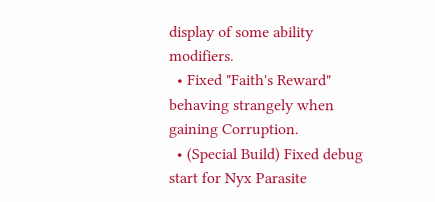display of some ability modifiers.
  • Fixed "Faith's Reward" behaving strangely when gaining Corruption.
  • (Special Build) Fixed debug start for Nyx Parasite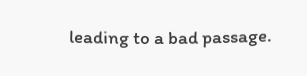leading to a bad passage.